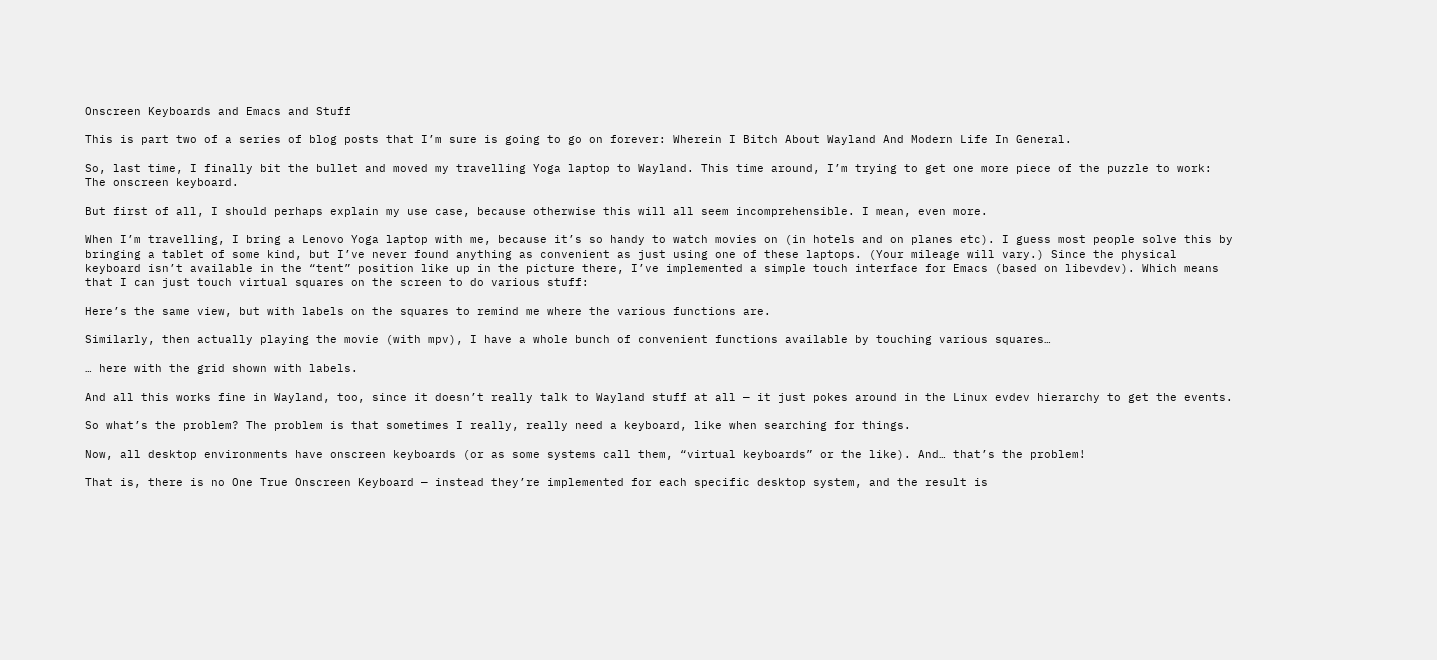Onscreen Keyboards and Emacs and Stuff

This is part two of a series of blog posts that I’m sure is going to go on forever: Wherein I Bitch About Wayland And Modern Life In General.

So, last time, I finally bit the bullet and moved my travelling Yoga laptop to Wayland. This time around, I’m trying to get one more piece of the puzzle to work: The onscreen keyboard.

But first of all, I should perhaps explain my use case, because otherwise this will all seem incomprehensible. I mean, even more.

When I’m travelling, I bring a Lenovo Yoga laptop with me, because it’s so handy to watch movies on (in hotels and on planes etc). I guess most people solve this by bringing a tablet of some kind, but I’ve never found anything as convenient as just using one of these laptops. (Your mileage will vary.) Since the physical keyboard isn’t available in the “tent” position like up in the picture there, I’ve implemented a simple touch interface for Emacs (based on libevdev). Which means that I can just touch virtual squares on the screen to do various stuff:

Here’s the same view, but with labels on the squares to remind me where the various functions are.

Similarly, then actually playing the movie (with mpv), I have a whole bunch of convenient functions available by touching various squares…

… here with the grid shown with labels.

And all this works fine in Wayland, too, since it doesn’t really talk to Wayland stuff at all — it just pokes around in the Linux evdev hierarchy to get the events.

So what’s the problem? The problem is that sometimes I really, really need a keyboard, like when searching for things.

Now, all desktop environments have onscreen keyboards (or as some systems call them, “virtual keyboards” or the like). And… that’s the problem!

That is, there is no One True Onscreen Keyboard — instead they’re implemented for each specific desktop system, and the result is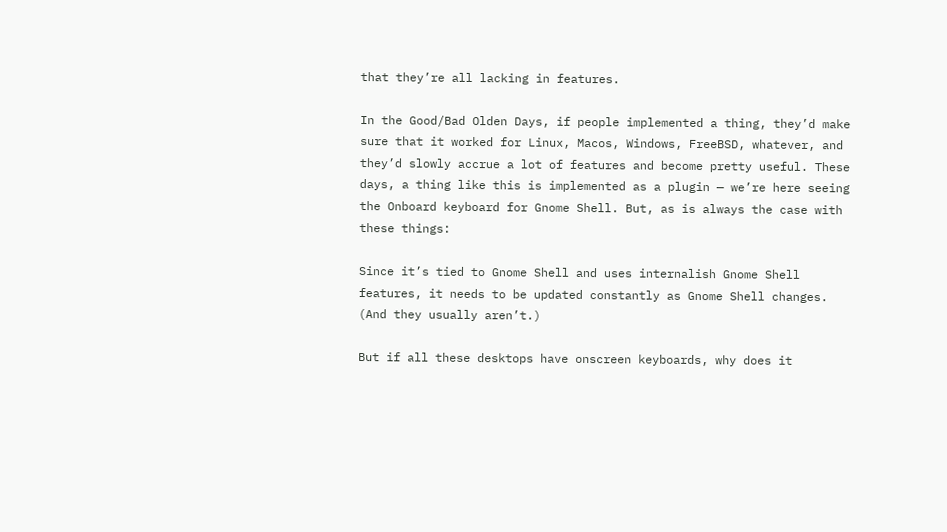that they’re all lacking in features.

In the Good/Bad Olden Days, if people implemented a thing, they’d make sure that it worked for Linux, Macos, Windows, FreeBSD, whatever, and they’d slowly accrue a lot of features and become pretty useful. These days, a thing like this is implemented as a plugin — we’re here seeing the Onboard keyboard for Gnome Shell. But, as is always the case with these things:

Since it’s tied to Gnome Shell and uses internalish Gnome Shell features, it needs to be updated constantly as Gnome Shell changes. (And they usually aren’t.)

But if all these desktops have onscreen keyboards, why does it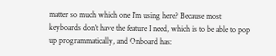matter so much which one I’m using here? Because most keyboards don’t have the feature I need, which is to be able to pop up programmatically, and Onboard has: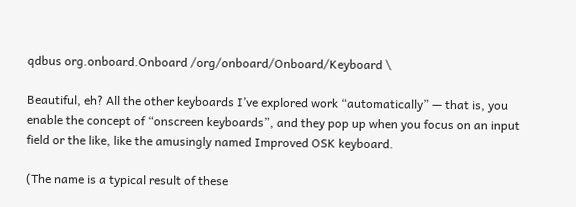qdbus org.onboard.Onboard /org/onboard/Onboard/Keyboard \

Beautiful, eh? All the other keyboards I’ve explored work “automatically” — that is, you enable the concept of “onscreen keyboards”, and they pop up when you focus on an input field or the like, like the amusingly named Improved OSK keyboard.

(The name is a typical result of these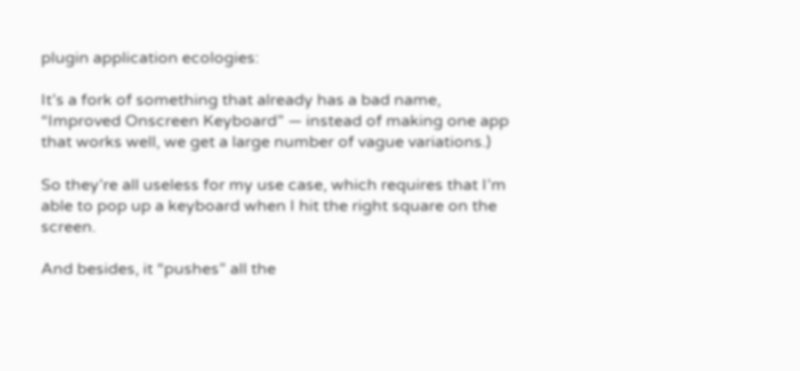plugin application ecologies:

It’s a fork of something that already has a bad name, “Improved Onscreen Keyboard” — instead of making one app that works well, we get a large number of vague variations.)

So they’re all useless for my use case, which requires that I’m able to pop up a keyboard when I hit the right square on the screen.

And besides, it “pushes” all the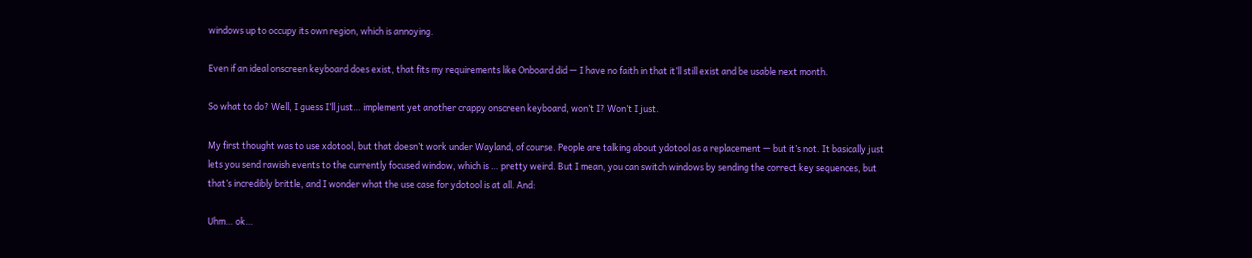windows up to occupy its own region, which is annoying.

Even if an ideal onscreen keyboard does exist, that fits my requirements like Onboard did — I have no faith in that it’ll still exist and be usable next month.

So what to do? Well, I guess I’ll just… implement yet another crappy onscreen keyboard, won’t I? Won’t I just.

My first thought was to use xdotool, but that doesn’t work under Wayland, of course. People are talking about ydotool as a replacement — but it’s not. It basically just lets you send rawish events to the currently focused window, which is … pretty weird. But I mean, you can switch windows by sending the correct key sequences, but that’s incredibly brittle, and I wonder what the use case for ydotool is at all. And:

Uhm… ok…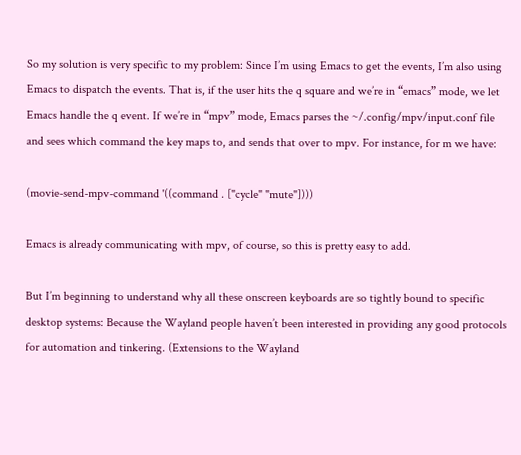So my solution is very specific to my problem: Since I’m using Emacs to get the events, I’m also using Emacs to dispatch the events. That is, if the user hits the q square and we’re in “emacs” mode, we let Emacs handle the q event. If we’re in “mpv” mode, Emacs parses the ~/.config/mpv/input.conf file and sees which command the key maps to, and sends that over to mpv. For instance, for m we have:

(movie-send-mpv-command '((command . ["cycle" "mute"])))

Emacs is already communicating with mpv, of course, so this is pretty easy to add.

But I’m beginning to understand why all these onscreen keyboards are so tightly bound to specific desktop systems: Because the Wayland people haven’t been interested in providing any good protocols for automation and tinkering. (Extensions to the Wayland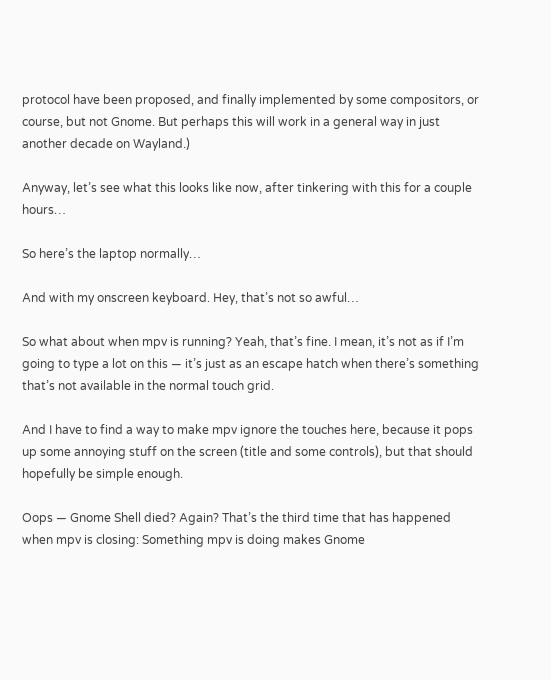protocol have been proposed, and finally implemented by some compositors, or course, but not Gnome. But perhaps this will work in a general way in just another decade on Wayland.)

Anyway, let’s see what this looks like now, after tinkering with this for a couple hours…

So here’s the laptop normally…

And with my onscreen keyboard. Hey, that’s not so awful…

So what about when mpv is running? Yeah, that’s fine. I mean, it’s not as if I’m going to type a lot on this — it’s just as an escape hatch when there’s something that’s not available in the normal touch grid.

And I have to find a way to make mpv ignore the touches here, because it pops up some annoying stuff on the screen (title and some controls), but that should hopefully be simple enough.

Oops — Gnome Shell died? Again? That’s the third time that has happened when mpv is closing: Something mpv is doing makes Gnome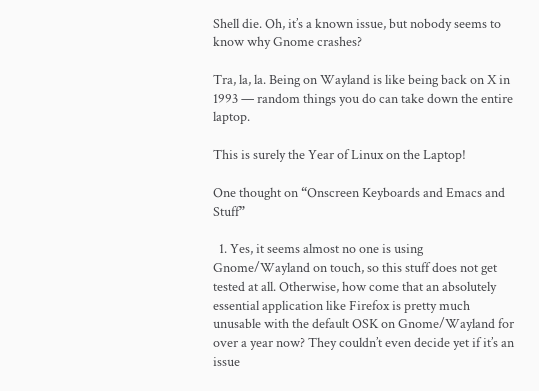Shell die. Oh, it’s a known issue, but nobody seems to know why Gnome crashes?

Tra, la, la. Being on Wayland is like being back on X in 1993 — random things you do can take down the entire laptop.

This is surely the Year of Linux on the Laptop!

One thought on “Onscreen Keyboards and Emacs and Stuff”

  1. Yes, it seems almost no one is using Gnome/Wayland on touch, so this stuff does not get tested at all. Otherwise, how come that an absolutely essential application like Firefox is pretty much unusable with the default OSK on Gnome/Wayland for over a year now? They couldn’t even decide yet if it’s an issue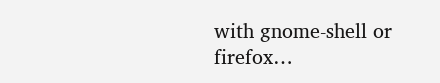with gnome-shell or firefox…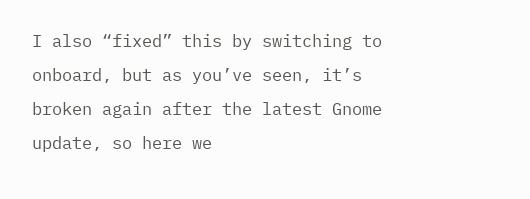I also “fixed” this by switching to onboard, but as you’ve seen, it’s broken again after the latest Gnome update, so here we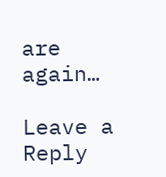are again…

Leave a Reply